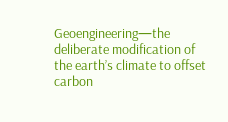Geoengineering—the deliberate modification of the earth’s climate to offset carbon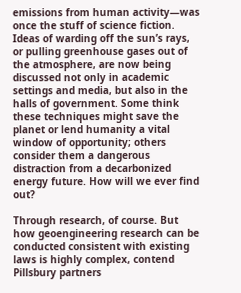emissions from human activity—was once the stuff of science fiction. Ideas of warding off the sun’s rays, or pulling greenhouse gases out of the atmosphere, are now being discussed not only in academic settings and media, but also in the halls of government. Some think these techniques might save the planet or lend humanity a vital window of opportunity; others consider them a dangerous distraction from a decarbonized energy future. How will we ever find out?

Through research, of course. But how geoengineering research can be conducted consistent with existing laws is highly complex, contend Pillsbury partners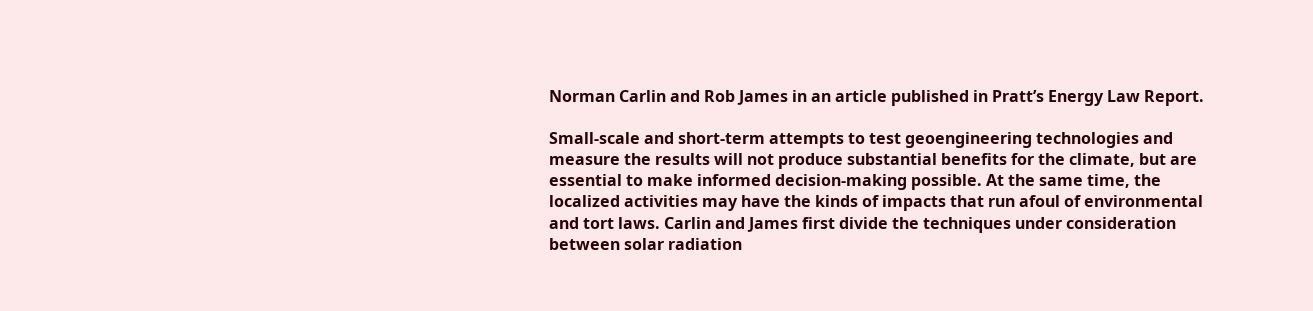Norman Carlin and Rob James in an article published in Pratt’s Energy Law Report.

Small-scale and short-term attempts to test geoengineering technologies and measure the results will not produce substantial benefits for the climate, but are essential to make informed decision-making possible. At the same time, the localized activities may have the kinds of impacts that run afoul of environmental and tort laws. Carlin and James first divide the techniques under consideration between solar radiation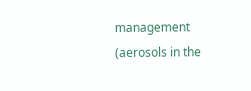management (aerosols in the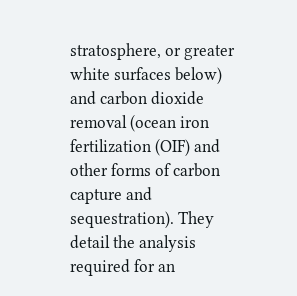stratosphere, or greater white surfaces below) and carbon dioxide removal (ocean iron fertilization (OIF) and other forms of carbon capture and sequestration). They detail the analysis required for an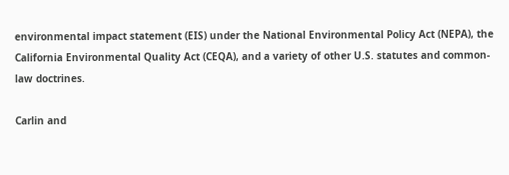environmental impact statement (EIS) under the National Environmental Policy Act (NEPA), the California Environmental Quality Act (CEQA), and a variety of other U.S. statutes and common-law doctrines.

Carlin and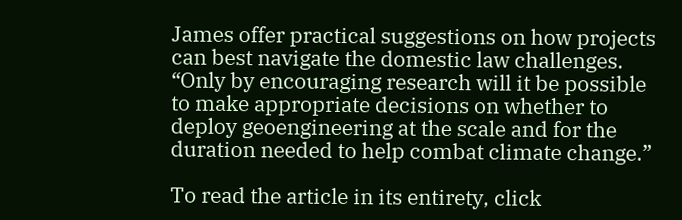James offer practical suggestions on how projects can best navigate the domestic law challenges. “Only by encouraging research will it be possible to make appropriate decisions on whether to deploy geoengineering at the scale and for the duration needed to help combat climate change.”

To read the article in its entirety, click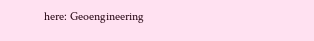here: Geoengineering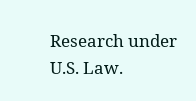Research under U.S. Law.